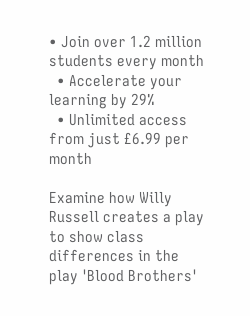• Join over 1.2 million students every month
  • Accelerate your learning by 29%
  • Unlimited access from just £6.99 per month

Examine how Willy Russell creates a play to show class differences in the play 'Blood Brothers'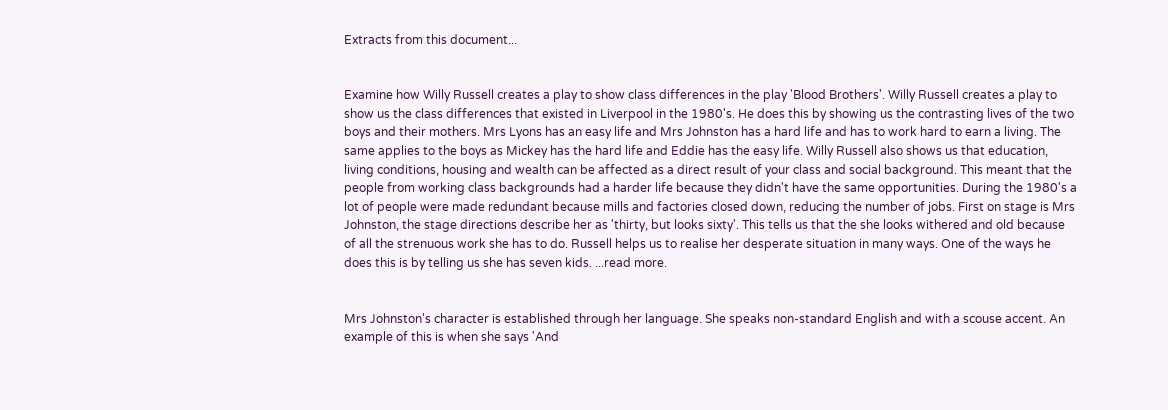Extracts from this document...


Examine how Willy Russell creates a play to show class differences in the play 'Blood Brothers'. Willy Russell creates a play to show us the class differences that existed in Liverpool in the 1980's. He does this by showing us the contrasting lives of the two boys and their mothers. Mrs Lyons has an easy life and Mrs Johnston has a hard life and has to work hard to earn a living. The same applies to the boys as Mickey has the hard life and Eddie has the easy life. Willy Russell also shows us that education, living conditions, housing and wealth can be affected as a direct result of your class and social background. This meant that the people from working class backgrounds had a harder life because they didn't have the same opportunities. During the 1980's a lot of people were made redundant because mills and factories closed down, reducing the number of jobs. First on stage is Mrs Johnston, the stage directions describe her as 'thirty, but looks sixty'. This tells us that the she looks withered and old because of all the strenuous work she has to do. Russell helps us to realise her desperate situation in many ways. One of the ways he does this is by telling us she has seven kids. ...read more.


Mrs Johnston's character is established through her language. She speaks non-standard English and with a scouse accent. An example of this is when she says 'And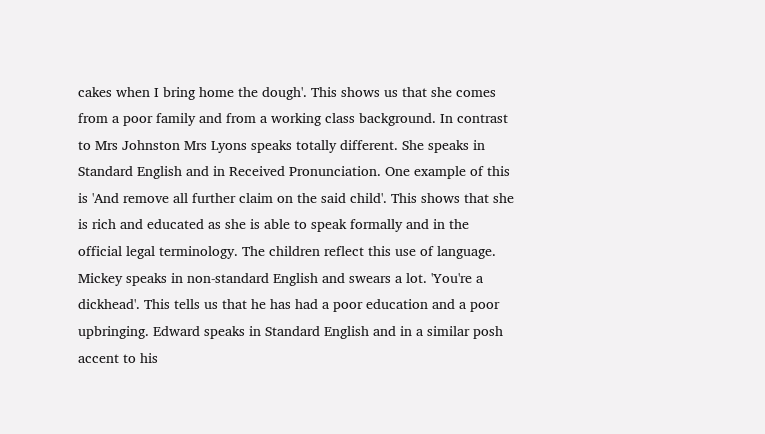cakes when I bring home the dough'. This shows us that she comes from a poor family and from a working class background. In contrast to Mrs Johnston Mrs Lyons speaks totally different. She speaks in Standard English and in Received Pronunciation. One example of this is 'And remove all further claim on the said child'. This shows that she is rich and educated as she is able to speak formally and in the official legal terminology. The children reflect this use of language. Mickey speaks in non-standard English and swears a lot. 'You're a dickhead'. This tells us that he has had a poor education and a poor upbringing. Edward speaks in Standard English and in a similar posh accent to his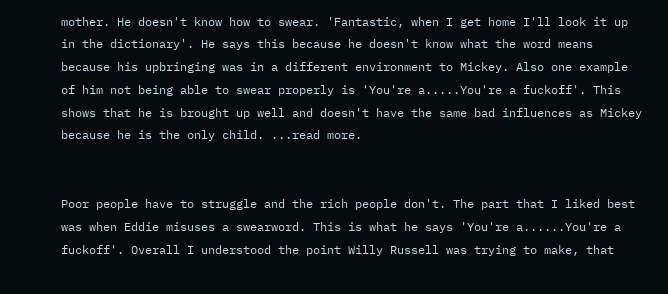mother. He doesn't know how to swear. 'Fantastic, when I get home I'll look it up in the dictionary'. He says this because he doesn't know what the word means because his upbringing was in a different environment to Mickey. Also one example of him not being able to swear properly is 'You're a.....You're a fuckoff'. This shows that he is brought up well and doesn't have the same bad influences as Mickey because he is the only child. ...read more.


Poor people have to struggle and the rich people don't. The part that I liked best was when Eddie misuses a swearword. This is what he says 'You're a......You're a fuckoff'. Overall I understood the point Willy Russell was trying to make, that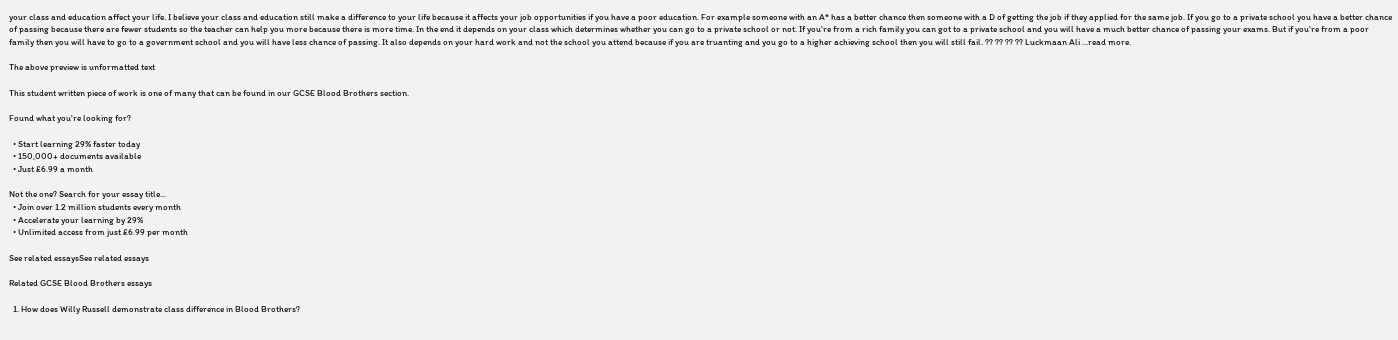your class and education affect your life. I believe your class and education still make a difference to your life because it affects your job opportunities if you have a poor education. For example someone with an A* has a better chance then someone with a D of getting the job if they applied for the same job. If you go to a private school you have a better chance of passing because there are fewer students so the teacher can help you more because there is more time. In the end it depends on your class which determines whether you can go to a private school or not. If you're from a rich family you can got to a private school and you will have a much better chance of passing your exams. But if you're from a poor family then you will have to go to a government school and you will have less chance of passing. It also depends on your hard work and not the school you attend because if you are truanting and you go to a higher achieving school then you will still fail. ?? ?? ?? ?? Luckmaan Ali ...read more.

The above preview is unformatted text

This student written piece of work is one of many that can be found in our GCSE Blood Brothers section.

Found what you're looking for?

  • Start learning 29% faster today
  • 150,000+ documents available
  • Just £6.99 a month

Not the one? Search for your essay title...
  • Join over 1.2 million students every month
  • Accelerate your learning by 29%
  • Unlimited access from just £6.99 per month

See related essaysSee related essays

Related GCSE Blood Brothers essays

  1. How does Willy Russell demonstrate class difference in Blood Brothers?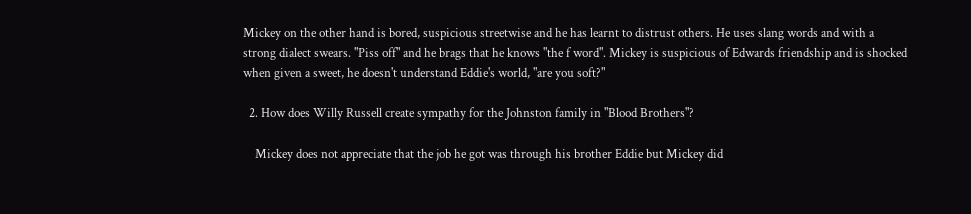Mickey on the other hand is bored, suspicious streetwise and he has learnt to distrust others. He uses slang words and with a strong dialect swears. "Piss off" and he brags that he knows "the f word". Mickey is suspicious of Edwards friendship and is shocked when given a sweet, he doesn't understand Eddie's world, "are you soft?"

  2. How does Willy Russell create sympathy for the Johnston family in "Blood Brothers"?

    Mickey does not appreciate that the job he got was through his brother Eddie but Mickey did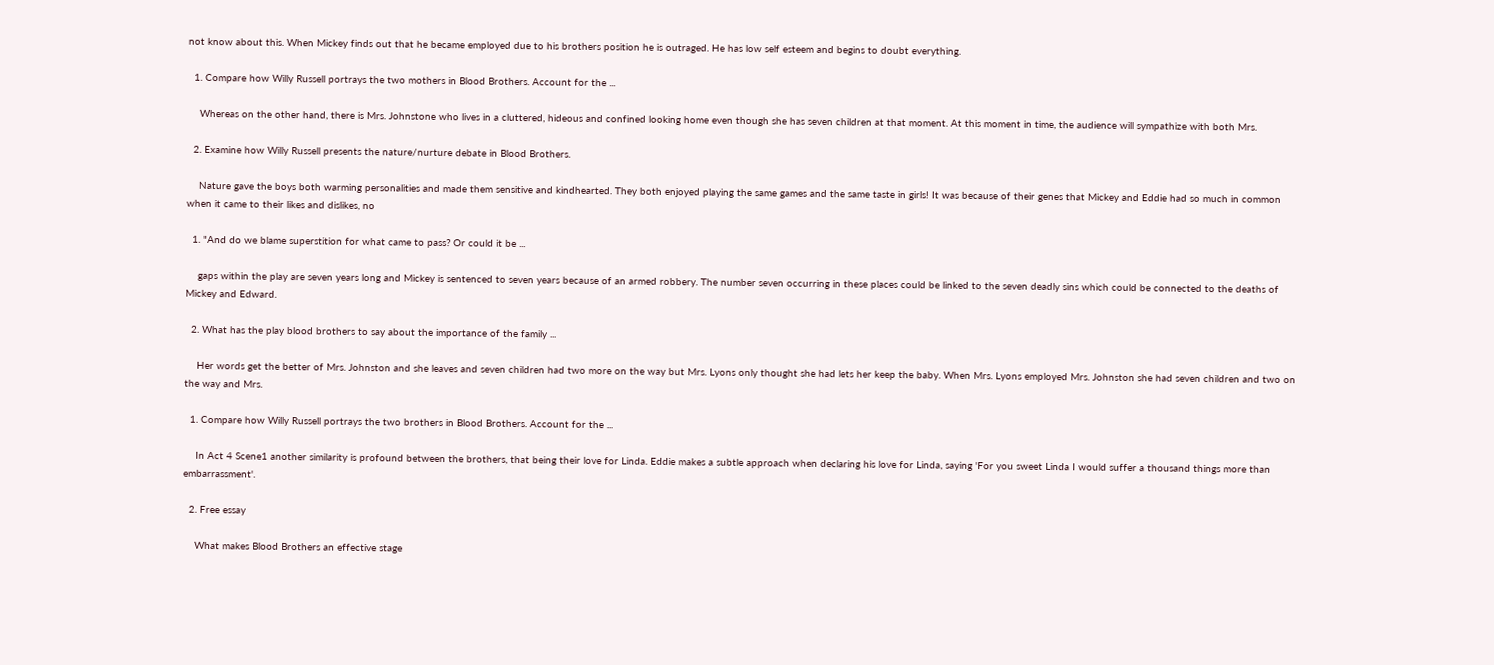not know about this. When Mickey finds out that he became employed due to his brothers position he is outraged. He has low self esteem and begins to doubt everything.

  1. Compare how Willy Russell portrays the two mothers in Blood Brothers. Account for the ...

    Whereas on the other hand, there is Mrs. Johnstone who lives in a cluttered, hideous and confined looking home even though she has seven children at that moment. At this moment in time, the audience will sympathize with both Mrs.

  2. Examine how Willy Russell presents the nature/nurture debate in Blood Brothers.

    Nature gave the boys both warming personalities and made them sensitive and kindhearted. They both enjoyed playing the same games and the same taste in girls! It was because of their genes that Mickey and Eddie had so much in common when it came to their likes and dislikes, no

  1. "And do we blame superstition for what came to pass? Or could it be ...

    gaps within the play are seven years long and Mickey is sentenced to seven years because of an armed robbery. The number seven occurring in these places could be linked to the seven deadly sins which could be connected to the deaths of Mickey and Edward.

  2. What has the play blood brothers to say about the importance of the family ...

    Her words get the better of Mrs. Johnston and she leaves and seven children had two more on the way but Mrs. Lyons only thought she had lets her keep the baby. When Mrs. Lyons employed Mrs. Johnston she had seven children and two on the way and Mrs.

  1. Compare how Willy Russell portrays the two brothers in Blood Brothers. Account for the ...

    In Act 4 Scene1 another similarity is profound between the brothers, that being their love for Linda. Eddie makes a subtle approach when declaring his love for Linda, saying 'For you sweet Linda I would suffer a thousand things more than embarrassment'.

  2. Free essay

    What makes Blood Brothers an effective stage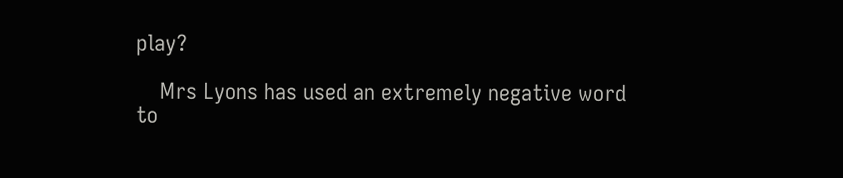play?

    Mrs Lyons has used an extremely negative word to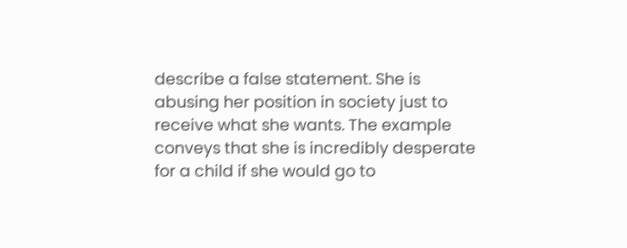describe a false statement. She is abusing her position in society just to receive what she wants. The example conveys that she is incredibly desperate for a child if she would go to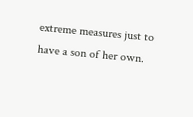extreme measures just to have a son of her own.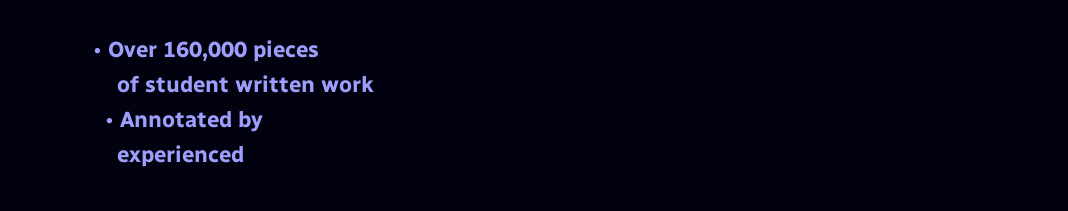• Over 160,000 pieces
    of student written work
  • Annotated by
    experienced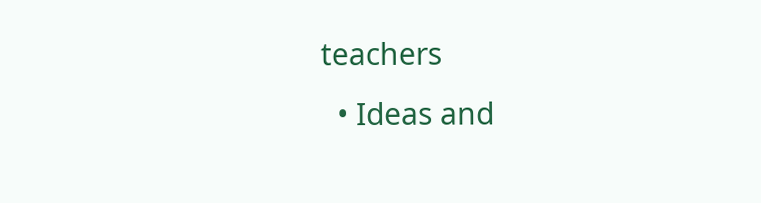teachers
  • Ideas and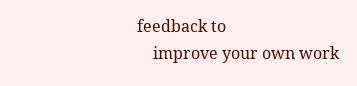feedback to
    improve your own work